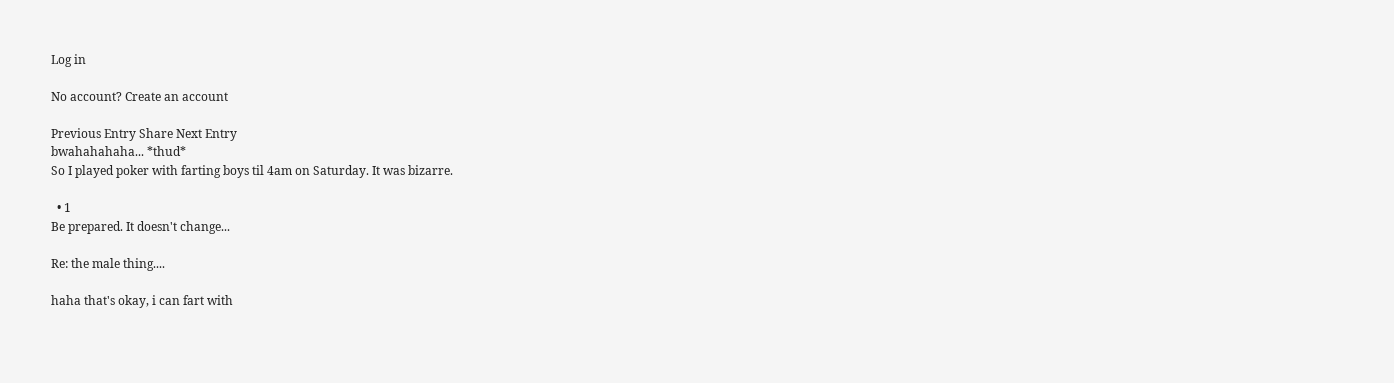Log in

No account? Create an account

Previous Entry Share Next Entry
bwahahahaha... *thud*
So I played poker with farting boys til 4am on Saturday. It was bizarre.

  • 1
Be prepared. It doesn't change...

Re: the male thing....

haha that's okay, i can fart with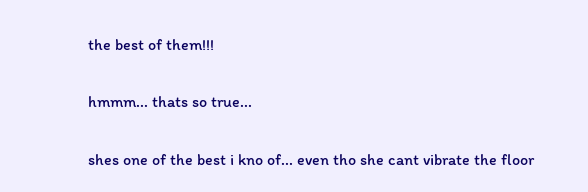the best of them!!!

hmmm... thats so true...

shes one of the best i kno of... even tho she cant vibrate the floor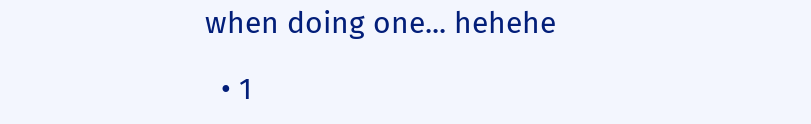when doing one... hehehe

  • 1